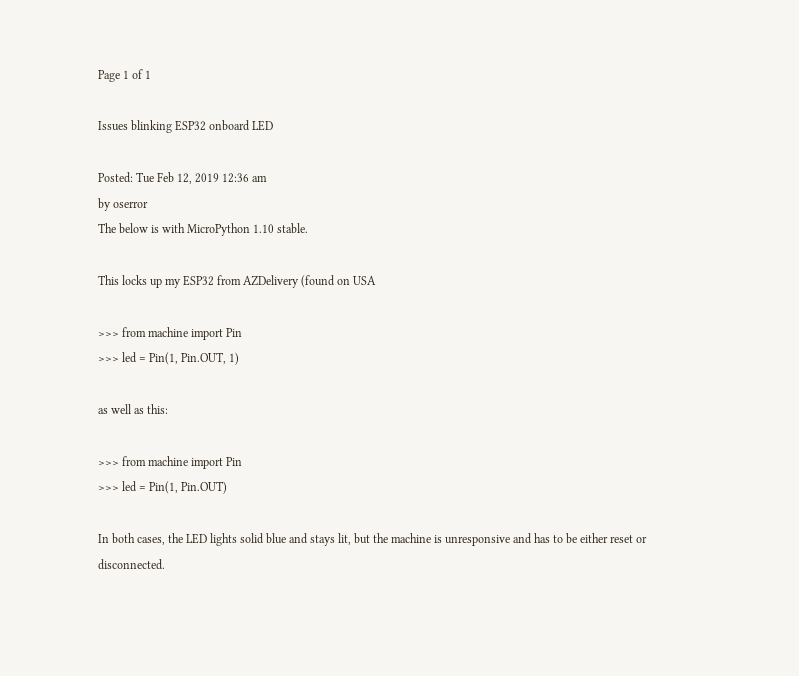Page 1 of 1

Issues blinking ESP32 onboard LED

Posted: Tue Feb 12, 2019 12:36 am
by oserror
The below is with MicroPython 1.10 stable.

This locks up my ESP32 from AZDelivery (found on USA

>>> from machine import Pin
>>> led = Pin(1, Pin.OUT, 1)

as well as this:

>>> from machine import Pin
>>> led = Pin(1, Pin.OUT)

In both cases, the LED lights solid blue and stays lit, but the machine is unresponsive and has to be either reset or disconnected.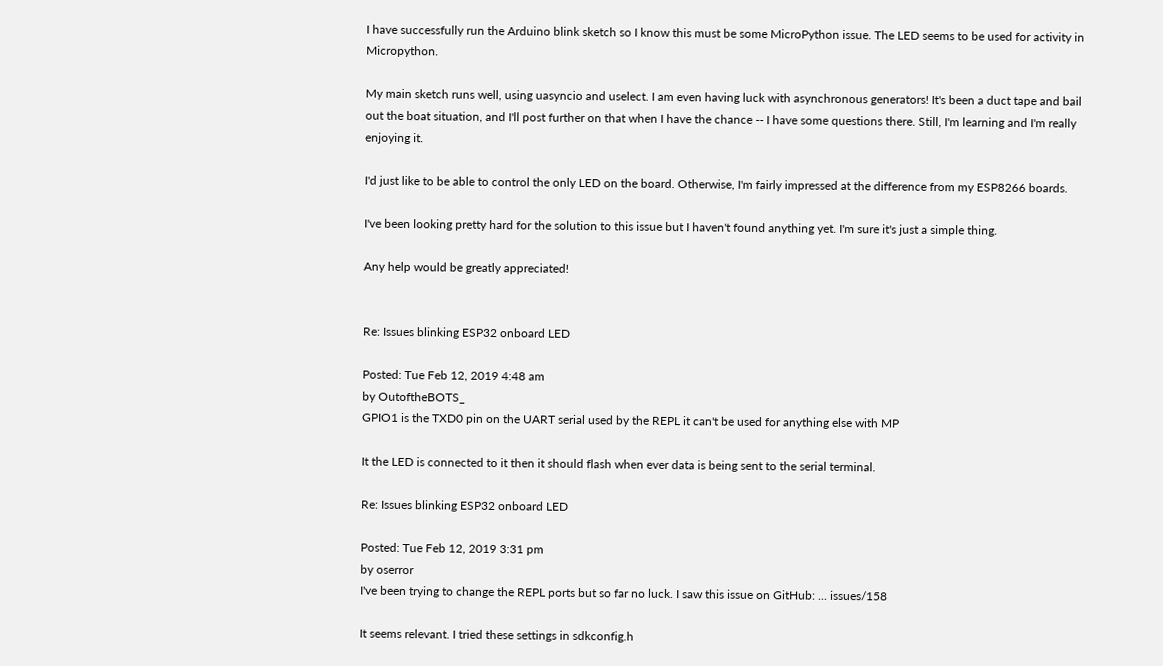I have successfully run the Arduino blink sketch so I know this must be some MicroPython issue. The LED seems to be used for activity in Micropython.

My main sketch runs well, using uasyncio and uselect. I am even having luck with asynchronous generators! It's been a duct tape and bail out the boat situation, and I'll post further on that when I have the chance -- I have some questions there. Still, I'm learning and I'm really enjoying it.

I'd just like to be able to control the only LED on the board. Otherwise, I'm fairly impressed at the difference from my ESP8266 boards.

I've been looking pretty hard for the solution to this issue but I haven't found anything yet. I'm sure it's just a simple thing.

Any help would be greatly appreciated!


Re: Issues blinking ESP32 onboard LED

Posted: Tue Feb 12, 2019 4:48 am
by OutoftheBOTS_
GPIO1 is the TXD0 pin on the UART serial used by the REPL it can't be used for anything else with MP

It the LED is connected to it then it should flash when ever data is being sent to the serial terminal.

Re: Issues blinking ESP32 onboard LED

Posted: Tue Feb 12, 2019 3:31 pm
by oserror
I've been trying to change the REPL ports but so far no luck. I saw this issue on GitHub: ... issues/158

It seems relevant. I tried these settings in sdkconfig.h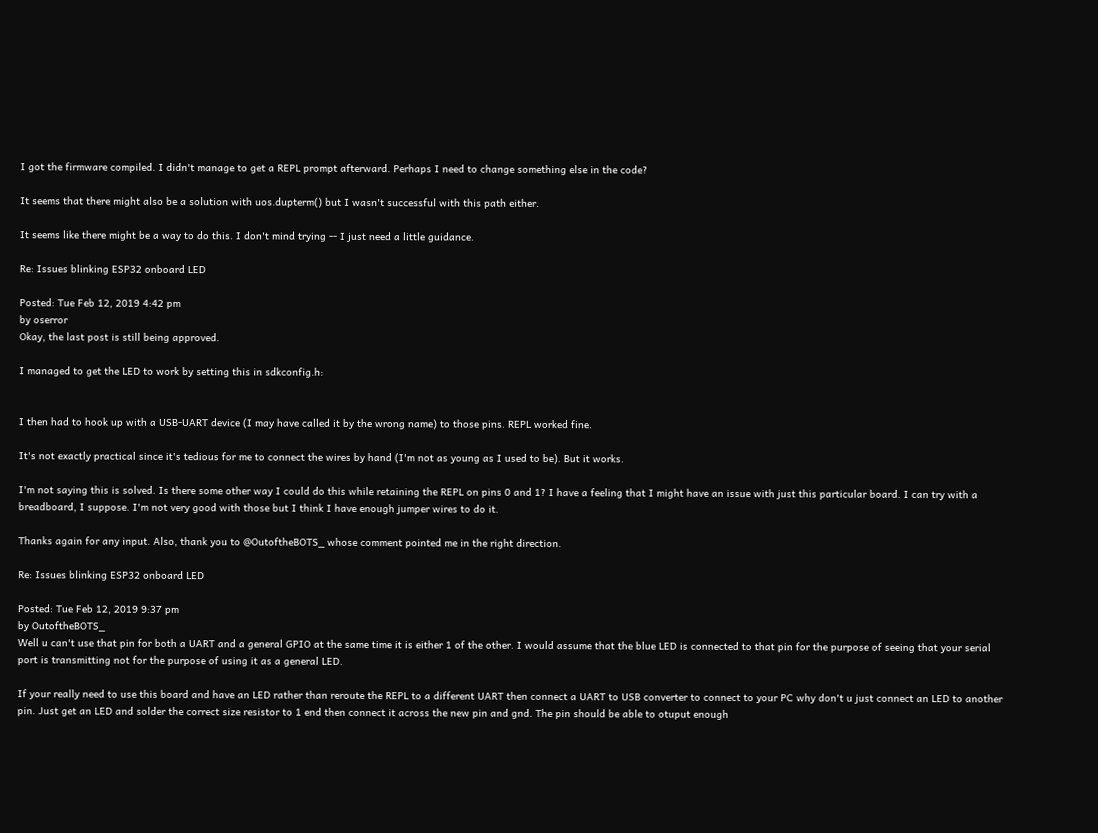I got the firmware compiled. I didn't manage to get a REPL prompt afterward. Perhaps I need to change something else in the code?

It seems that there might also be a solution with uos.dupterm() but I wasn't successful with this path either.

It seems like there might be a way to do this. I don't mind trying -- I just need a little guidance.

Re: Issues blinking ESP32 onboard LED

Posted: Tue Feb 12, 2019 4:42 pm
by oserror
Okay, the last post is still being approved.

I managed to get the LED to work by setting this in sdkconfig.h:


I then had to hook up with a USB-UART device (I may have called it by the wrong name) to those pins. REPL worked fine.

It's not exactly practical since it's tedious for me to connect the wires by hand (I'm not as young as I used to be). But it works.

I'm not saying this is solved. Is there some other way I could do this while retaining the REPL on pins 0 and 1? I have a feeling that I might have an issue with just this particular board. I can try with a breadboard, I suppose. I'm not very good with those but I think I have enough jumper wires to do it.

Thanks again for any input. Also, thank you to @OutoftheBOTS_ whose comment pointed me in the right direction.

Re: Issues blinking ESP32 onboard LED

Posted: Tue Feb 12, 2019 9:37 pm
by OutoftheBOTS_
Well u can't use that pin for both a UART and a general GPIO at the same time it is either 1 of the other. I would assume that the blue LED is connected to that pin for the purpose of seeing that your serial port is transmitting not for the purpose of using it as a general LED.

If your really need to use this board and have an LED rather than reroute the REPL to a different UART then connect a UART to USB converter to connect to your PC why don't u just connect an LED to another pin. Just get an LED and solder the correct size resistor to 1 end then connect it across the new pin and gnd. The pin should be able to otuput enough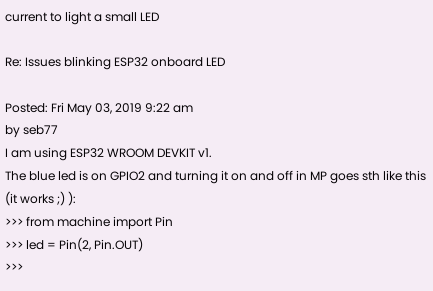current to light a small LED

Re: Issues blinking ESP32 onboard LED

Posted: Fri May 03, 2019 9:22 am
by seb77
I am using ESP32 WROOM DEVKIT v1.
The blue led is on GPIO2 and turning it on and off in MP goes sth like this (it works ;) ):
>>> from machine import Pin
>>> led = Pin(2, Pin.OUT)
>>>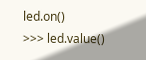led.on()
>>> led.value()